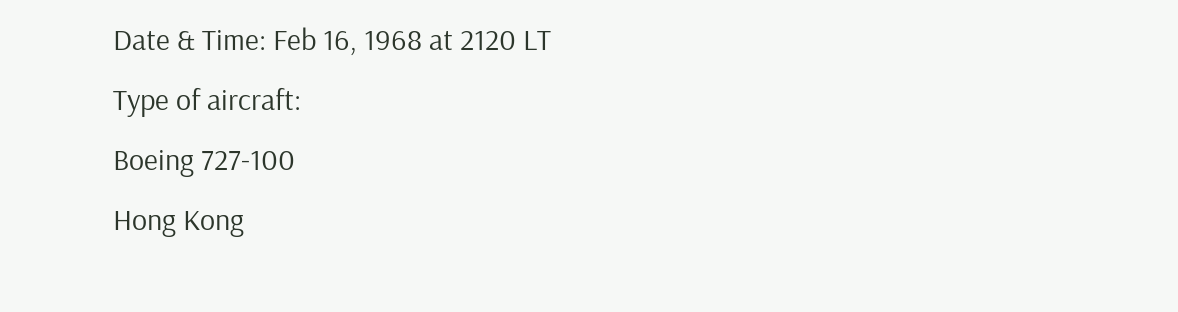Date & Time: Feb 16, 1968 at 2120 LT
Type of aircraft:
Boeing 727-100
Hong Kong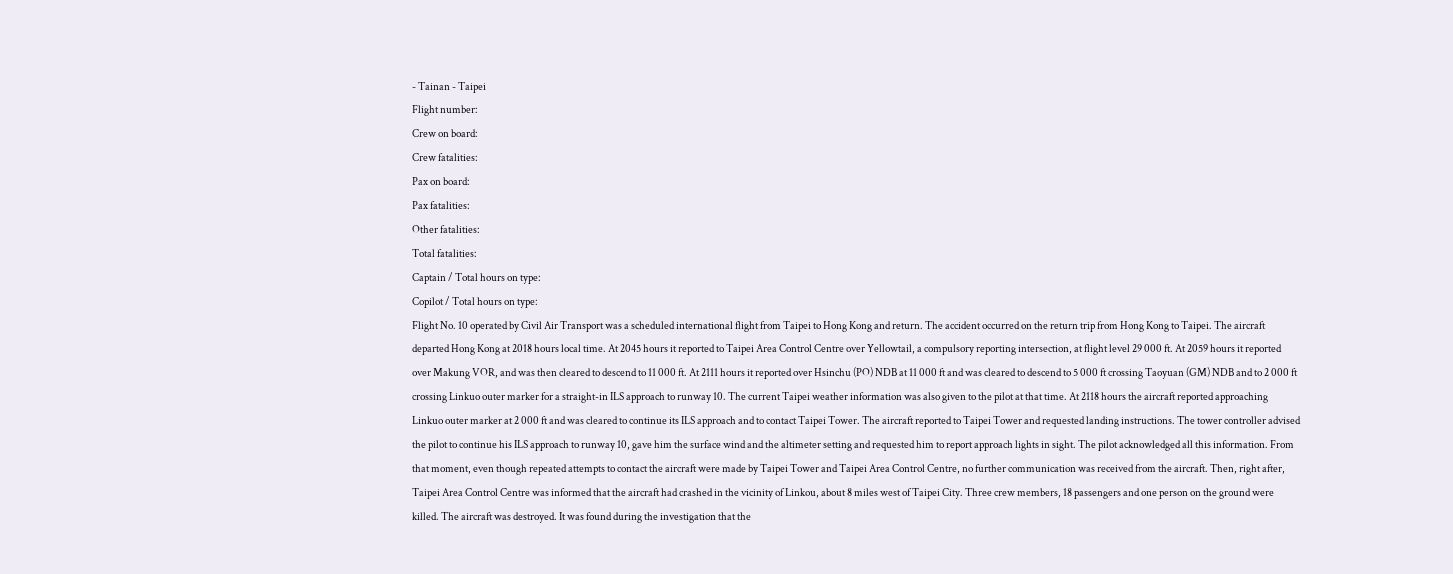- Tainan - Taipei
Flight number:
Crew on board:
Crew fatalities:
Pax on board:
Pax fatalities:
Other fatalities:
Total fatalities:
Captain / Total hours on type:
Copilot / Total hours on type:
Flight No. 10 operated by Civil Air Transport was a scheduled international flight from Taipei to Hong Kong and return. The accident occurred on the return trip from Hong Kong to Taipei. The aircraft departed Hong Kong at 2018 hours local time. At 2045 hours it reported to Taipei Area Control Centre over Yellowtail, a compulsory reporting intersection, at flight level 29 000 ft. At 2059 hours it reported over Makung VOR, and was then cleared to descend to 11 000 ft. At 2111 hours it reported over Hsinchu (PO) NDB at 11 000 ft and was cleared to descend to 5 000 ft crossing Taoyuan (GM) NDB and to 2 000 ft crossing Linkuo outer marker for a straight-in ILS approach to runway 10. The current Taipei weather information was also given to the pilot at that time. At 2118 hours the aircraft reported approaching Linkuo outer marker at 2 000 ft and was cleared to continue its ILS approach and to contact Taipei Tower. The aircraft reported to Taipei Tower and requested landing instructions. The tower controller advised the pilot to continue his ILS approach to runway 10, gave him the surface wind and the altimeter setting and requested him to report approach lights in sight. The pilot acknowledged all this information. From that moment, even though repeated attempts to contact the aircraft were made by Taipei Tower and Taipei Area Control Centre, no further communication was received from the aircraft. Then, right after, Taipei Area Control Centre was informed that the aircraft had crashed in the vicinity of Linkou, about 8 miles west of Taipei City. Three crew members, 18 passengers and one person on the ground were killed. The aircraft was destroyed. It was found during the investigation that the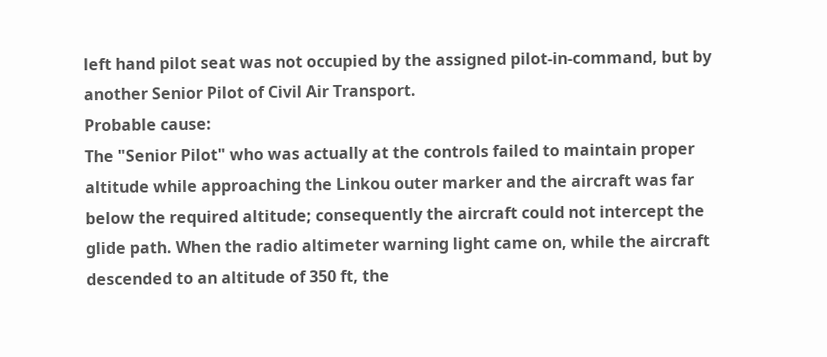left hand pilot seat was not occupied by the assigned pilot-in-command, but by another Senior Pilot of Civil Air Transport.
Probable cause:
The "Senior Pilot" who was actually at the controls failed to maintain proper altitude while approaching the Linkou outer marker and the aircraft was far below the required altitude; consequently the aircraft could not intercept the glide path. When the radio altimeter warning light came on, while the aircraft descended to an altitude of 350 ft, the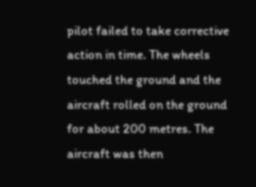pilot failed to take corrective action in time. The wheels touched the ground and the aircraft rolled on the ground for about 200 metres. The aircraft was then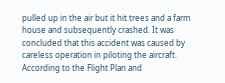pulled up in the air but it hit trees and a farm house and subsequently crashed. It was concluded that this accident was caused by careless operation in piloting the aircraft. According to the Flight Plan and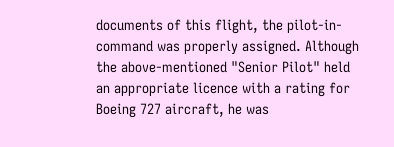documents of this flight, the pilot-in-command was properly assigned. Although the above-mentioned "Senior Pilot" held an appropriate licence with a rating for Boeing 727 aircraft, he was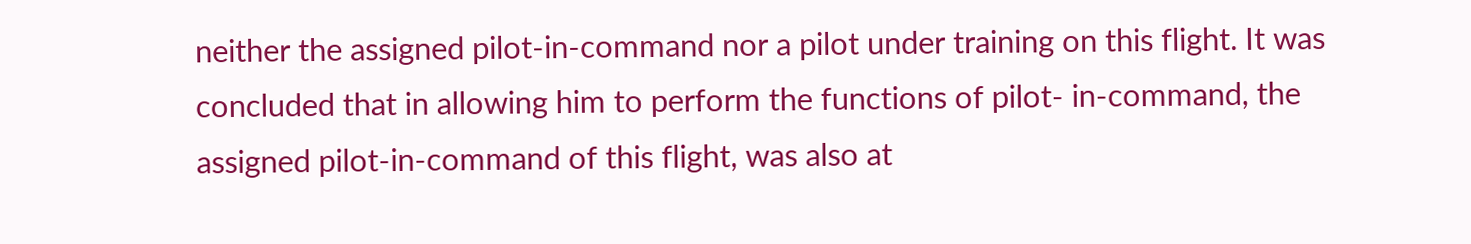neither the assigned pilot-in-command nor a pilot under training on this flight. It was concluded that in allowing him to perform the functions of pilot- in-command, the assigned pilot-in-command of this flight, was also at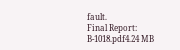fault.
Final Report:
B-1018.pdf4.24 MB